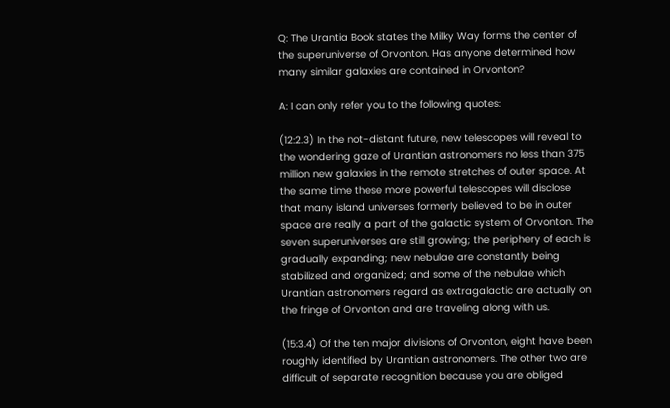Q: The Urantia Book states the Milky Way forms the center of the superuniverse of Orvonton. Has anyone determined how many similar galaxies are contained in Orvonton?

A: I can only refer you to the following quotes:

(12:2.3) In the not-distant future, new telescopes will reveal to the wondering gaze of Urantian astronomers no less than 375 million new galaxies in the remote stretches of outer space. At the same time these more powerful telescopes will disclose that many island universes formerly believed to be in outer space are really a part of the galactic system of Orvonton. The seven superuniverses are still growing; the periphery of each is gradually expanding; new nebulae are constantly being stabilized and organized; and some of the nebulae which Urantian astronomers regard as extragalactic are actually on the fringe of Orvonton and are traveling along with us.

(15:3.4) Of the ten major divisions of Orvonton, eight have been roughly identified by Urantian astronomers. The other two are difficult of separate recognition because you are obliged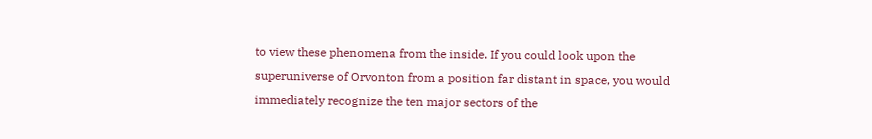to view these phenomena from the inside. If you could look upon the superuniverse of Orvonton from a position far distant in space, you would immediately recognize the ten major sectors of the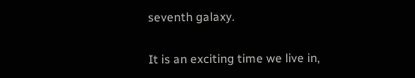seventh galaxy.

It is an exciting time we live in,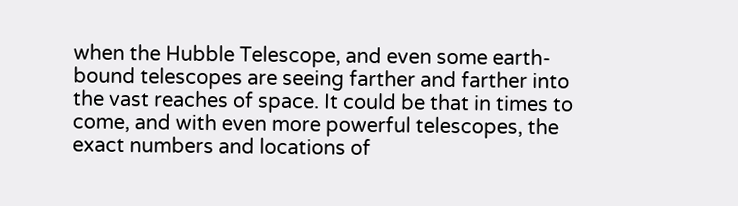when the Hubble Telescope, and even some earth-bound telescopes are seeing farther and farther into the vast reaches of space. It could be that in times to come, and with even more powerful telescopes, the exact numbers and locations of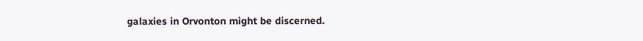galaxies in Orvonton might be discerned.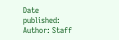Date published:
Author: Staff